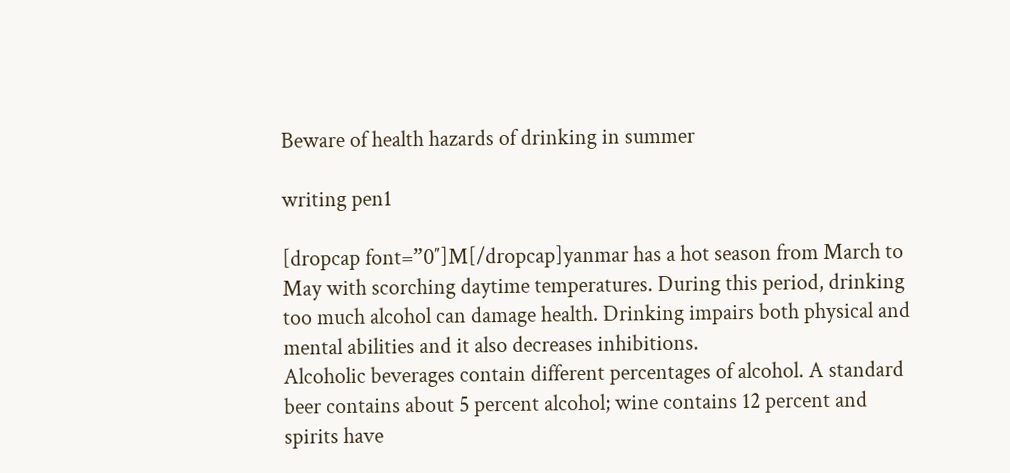Beware of health hazards of drinking in summer

writing pen1

[dropcap font=”0″]M[/dropcap]yanmar has a hot season from March to May with scorching daytime temperatures. During this period, drinking too much alcohol can damage health. Drinking impairs both physical and mental abilities and it also decreases inhibitions.
Alcoholic beverages contain different percentages of alcohol. A standard beer contains about 5 percent alcohol; wine contains 12 percent and spirits have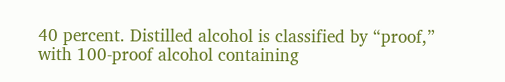40 percent. Distilled alcohol is classified by “proof,” with 100-proof alcohol containing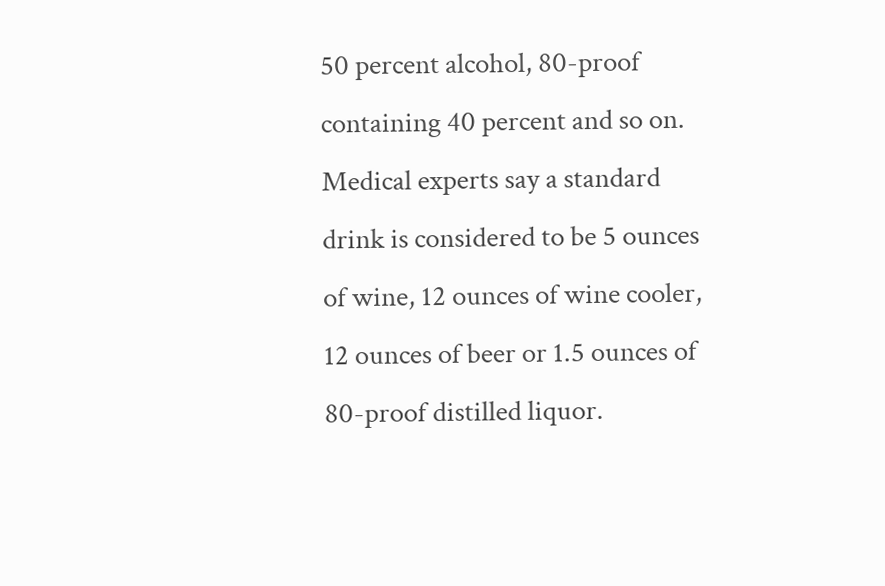50 percent alcohol, 80-proof containing 40 percent and so on.
Medical experts say a standard drink is considered to be 5 ounces of wine, 12 ounces of wine cooler, 12 ounces of beer or 1.5 ounces of 80-proof distilled liquor.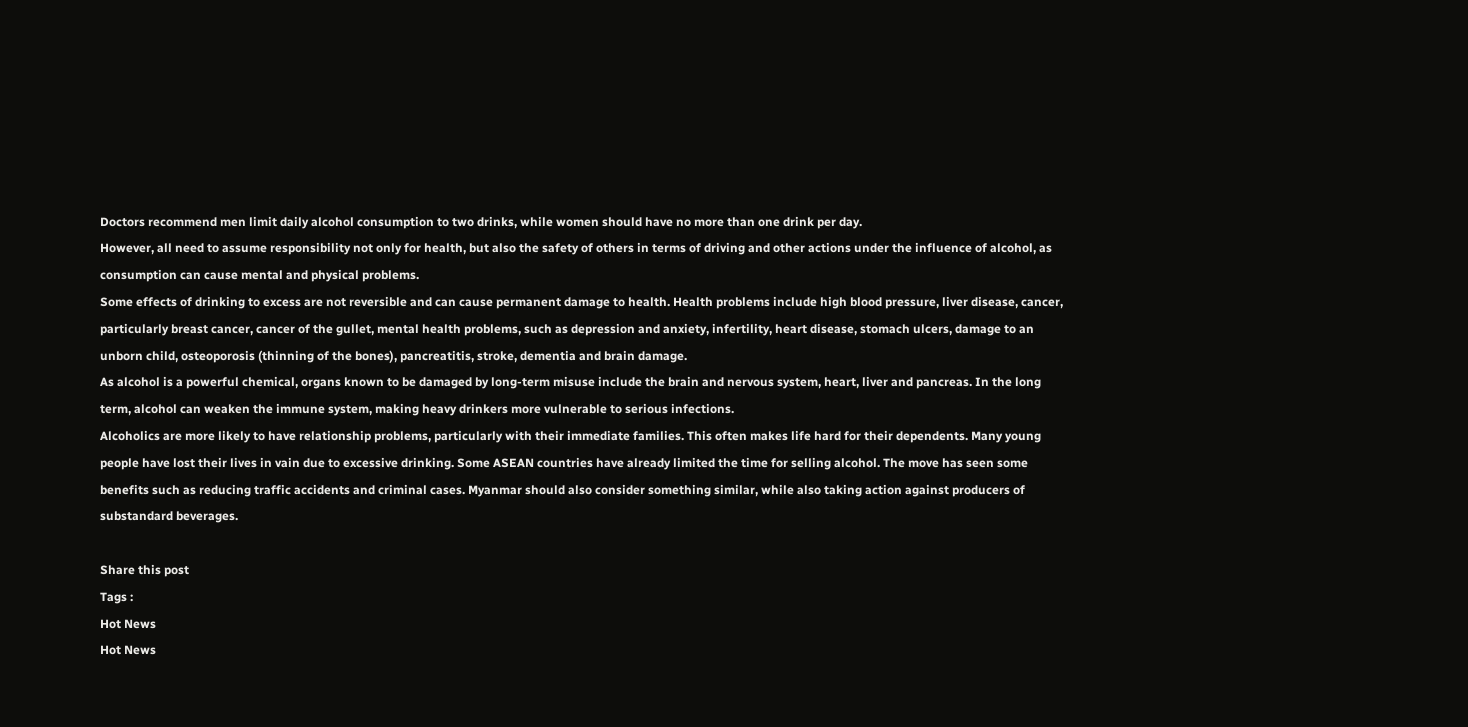Doctors recommend men limit daily alcohol consumption to two drinks, while women should have no more than one drink per day.
However, all need to assume responsibility not only for health, but also the safety of others in terms of driving and other actions under the influence of alcohol, as consumption can cause mental and physical problems.
Some effects of drinking to excess are not reversible and can cause permanent damage to health. Health problems include high blood pressure, liver disease, cancer, particularly breast cancer, cancer of the gullet, mental health problems, such as depression and anxiety, infertility, heart disease, stomach ulcers, damage to an unborn child, osteoporosis (thinning of the bones), pancreatitis, stroke, dementia and brain damage.
As alcohol is a powerful chemical, organs known to be damaged by long-term misuse include the brain and nervous system, heart, liver and pancreas. In the long term, alcohol can weaken the immune system, making heavy drinkers more vulnerable to serious infections.
Alcoholics are more likely to have relationship problems, particularly with their immediate families. This often makes life hard for their dependents. Many young people have lost their lives in vain due to excessive drinking. Some ASEAN countries have already limited the time for selling alcohol. The move has seen some benefits such as reducing traffic accidents and criminal cases. Myanmar should also consider something similar, while also taking action against producers of substandard beverages.

Share this post
Tags :
Hot News
Hot News